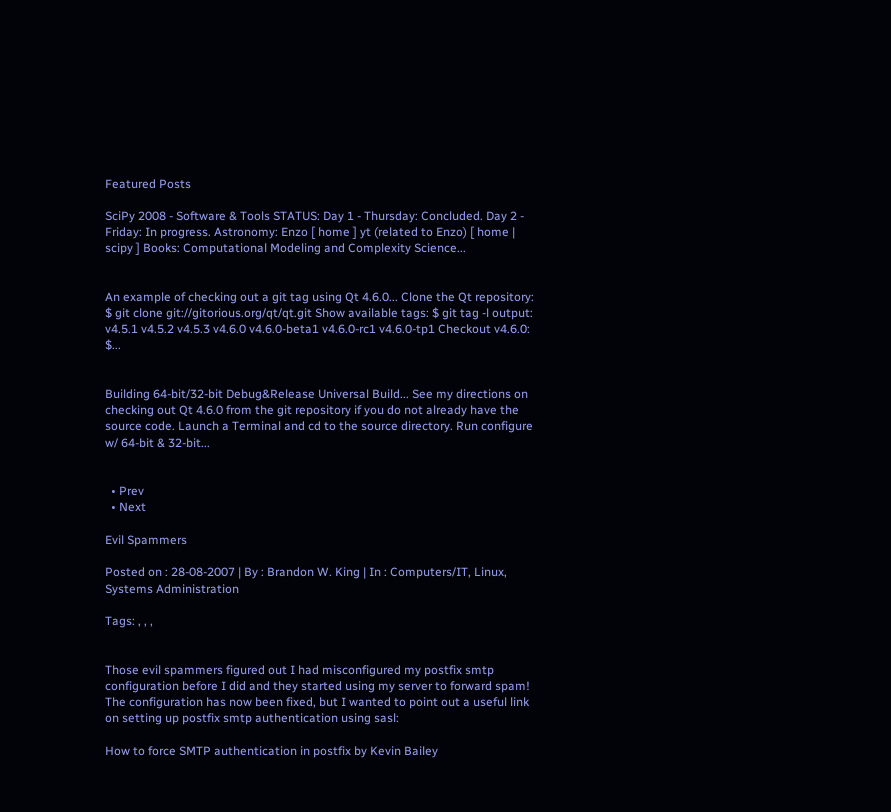Featured Posts

SciPy 2008 - Software & Tools STATUS: Day 1 - Thursday: Concluded. Day 2 - Friday: In progress. Astronomy: Enzo [ home ] yt (related to Enzo) [ home | scipy ] Books: Computational Modeling and Complexity Science...


An example of checking out a git tag using Qt 4.6.0... Clone the Qt repository: $ git clone git://gitorious.org/qt/qt.git Show available tags: $ git tag -l output: v4.5.1 v4.5.2 v4.5.3 v4.6.0 v4.6.0-beta1 v4.6.0-rc1 v4.6.0-tp1 Checkout v4.6.0: $...


Building 64-bit/32-bit Debug&Release Universal Build... See my directions on checking out Qt 4.6.0 from the git repository if you do not already have the source code. Launch a Terminal and cd to the source directory. Run configure w/ 64-bit & 32-bit...


  • Prev
  • Next

Evil Spammers

Posted on : 28-08-2007 | By : Brandon W. King | In : Computers/IT, Linux, Systems Administration

Tags: , , ,


Those evil spammers figured out I had misconfigured my postfix smtp configuration before I did and they started using my server to forward spam! The configuration has now been fixed, but I wanted to point out a useful link on setting up postfix smtp authentication using sasl:

How to force SMTP authentication in postfix by Kevin Bailey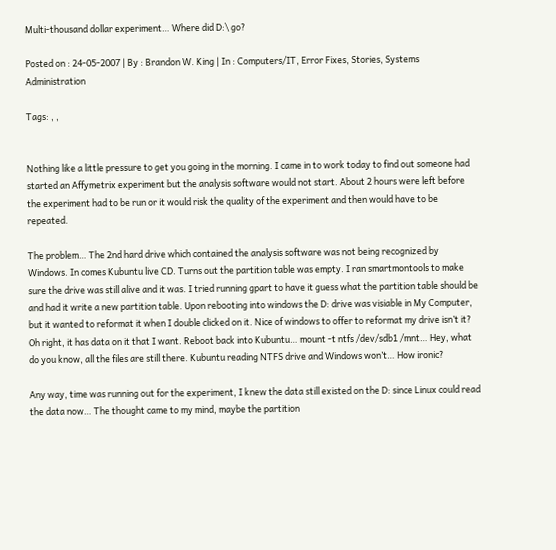Multi-thousand dollar experiment… Where did D:\ go?

Posted on : 24-05-2007 | By : Brandon W. King | In : Computers/IT, Error Fixes, Stories, Systems Administration

Tags: , ,


Nothing like a little pressure to get you going in the morning. I came in to work today to find out someone had started an Affymetrix experiment but the analysis software would not start. About 2 hours were left before the experiment had to be run or it would risk the quality of the experiment and then would have to be repeated.

The problem… The 2nd hard drive which contained the analysis software was not being recognized by Windows. In comes Kubuntu live CD. Turns out the partition table was empty. I ran smartmontools to make sure the drive was still alive and it was. I tried running gpart to have it guess what the partition table should be and had it write a new partition table. Upon rebooting into windows the D: drive was visiable in My Computer, but it wanted to reformat it when I double clicked on it. Nice of windows to offer to reformat my drive isn’t it? Oh right, it has data on it that I want. Reboot back into Kubuntu… mount -t ntfs /dev/sdb1 /mnt… Hey, what do you know, all the files are still there. Kubuntu reading NTFS drive and Windows won’t… How ironic?

Any way, time was running out for the experiment, I knew the data still existed on the D: since Linux could read the data now… The thought came to my mind, maybe the partition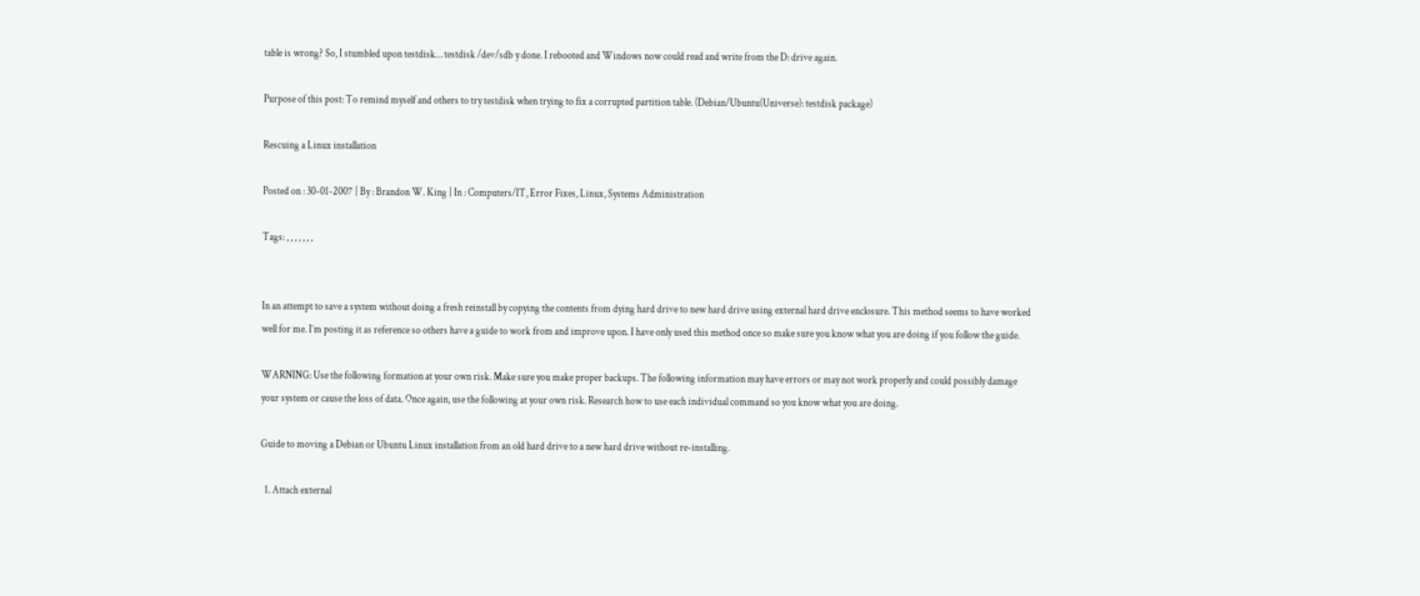table is wrong? So, I stumbled upon testdisk… testdisk /dev/sdb y done. I rebooted and Windows now could read and write from the D: drive again.

Purpose of this post: To remind myself and others to try testdisk when trying to fix a corrupted partition table. (Debian/Ubuntu(Universe): testdisk package)

Rescuing a Linux installation

Posted on : 30-01-2007 | By : Brandon W. King | In : Computers/IT, Error Fixes, Linux, Systems Administration

Tags: , , , , , , ,


In an attempt to save a system without doing a fresh reinstall by copying the contents from dying hard drive to new hard drive using external hard drive enclosure. This method seems to have worked well for me. I’m posting it as reference so others have a guide to work from and improve upon. I have only used this method once so make sure you know what you are doing if you follow the guide.

WARNING: Use the following formation at your own risk. Make sure you make proper backups. The following information may have errors or may not work properly and could possibly damage your system or cause the loss of data. Once again, use the following at your own risk. Research how to use each individual command so you know what you are doing.

Guide to moving a Debian or Ubuntu Linux installation from an old hard drive to a new hard drive without re-installing.

  1. Attach external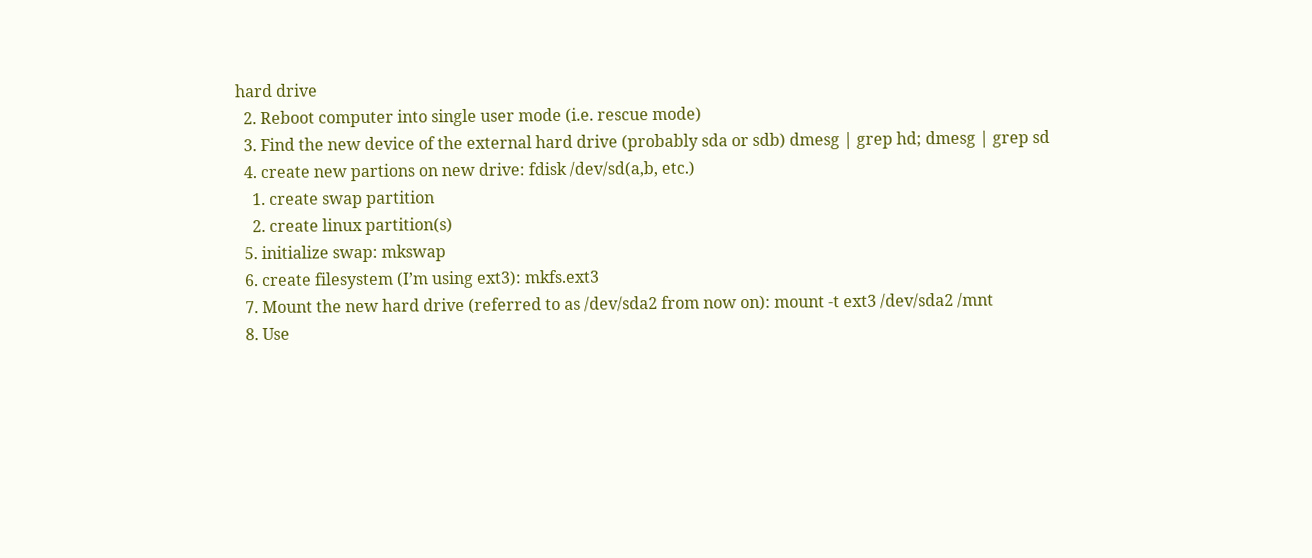hard drive
  2. Reboot computer into single user mode (i.e. rescue mode)
  3. Find the new device of the external hard drive (probably sda or sdb) dmesg | grep hd; dmesg | grep sd
  4. create new partions on new drive: fdisk /dev/sd(a,b, etc.)
    1. create swap partition
    2. create linux partition(s)
  5. initialize swap: mkswap
  6. create filesystem (I’m using ext3): mkfs.ext3
  7. Mount the new hard drive (referred to as /dev/sda2 from now on): mount -t ext3 /dev/sda2 /mnt
  8. Use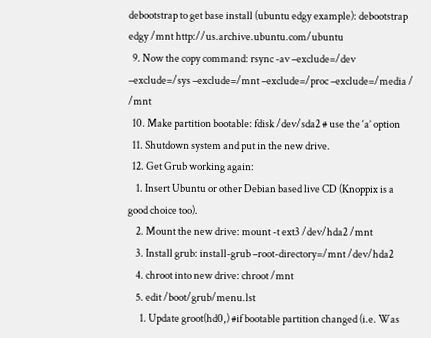debootstrap to get base install (ubuntu edgy example): debootstrap edgy /mnt http://us.archive.ubuntu.com/ubuntu
  9. Now the copy command: rsync -av –exclude=/dev –exclude=/sys –exclude=/mnt –exclude=/proc –exclude=/media / /mnt
  10. Make partition bootable: fdisk /dev/sda2 # use the ‘a’ option
  11. Shutdown system and put in the new drive.
  12. Get Grub working again:
    1. Insert Ubuntu or other Debian based live CD (Knoppix is a good choice too).
    2. Mount the new drive: mount -t ext3 /dev/hda2 /mnt
    3. Install grub: install-grub –root-directory=/mnt /dev/hda2
    4. chroot into new drive: chroot /mnt
    5. edit /boot/grub/menu.lst
      1. Update groot(hd0,) #if bootable partition changed (i.e. Was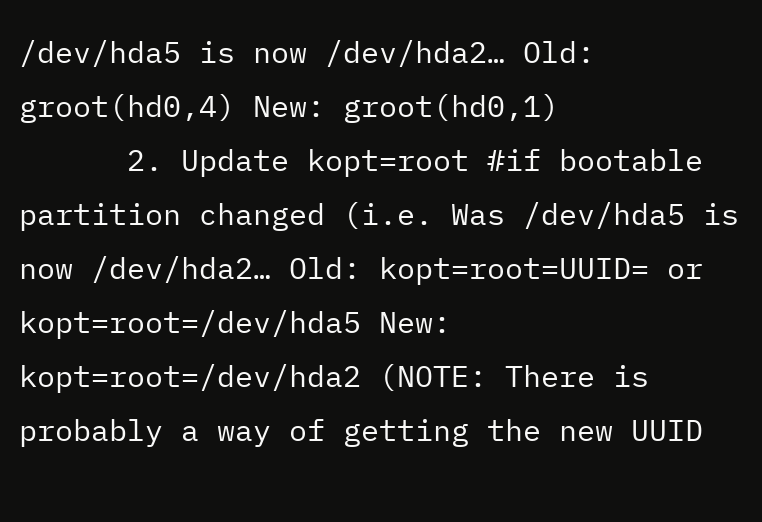/dev/hda5 is now /dev/hda2… Old: groot(hd0,4) New: groot(hd0,1)
      2. Update kopt=root #if bootable partition changed (i.e. Was /dev/hda5 is now /dev/hda2… Old: kopt=root=UUID= or kopt=root=/dev/hda5 New: kopt=root=/dev/hda2 (NOTE: There is probably a way of getting the new UUID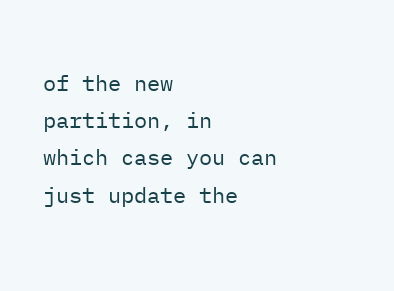of the new partition, in which case you can just update the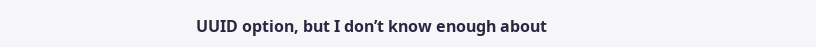UUID option, but I don’t know enough about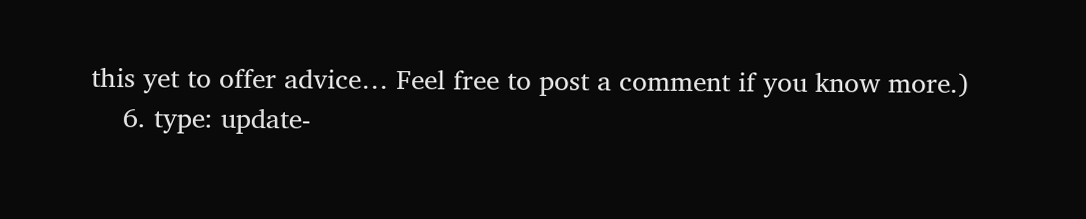this yet to offer advice… Feel free to post a comment if you know more.)
    6. type: update-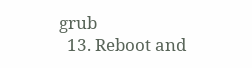grub
  13. Reboot and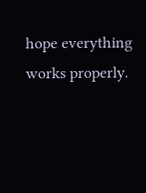hope everything works properly.